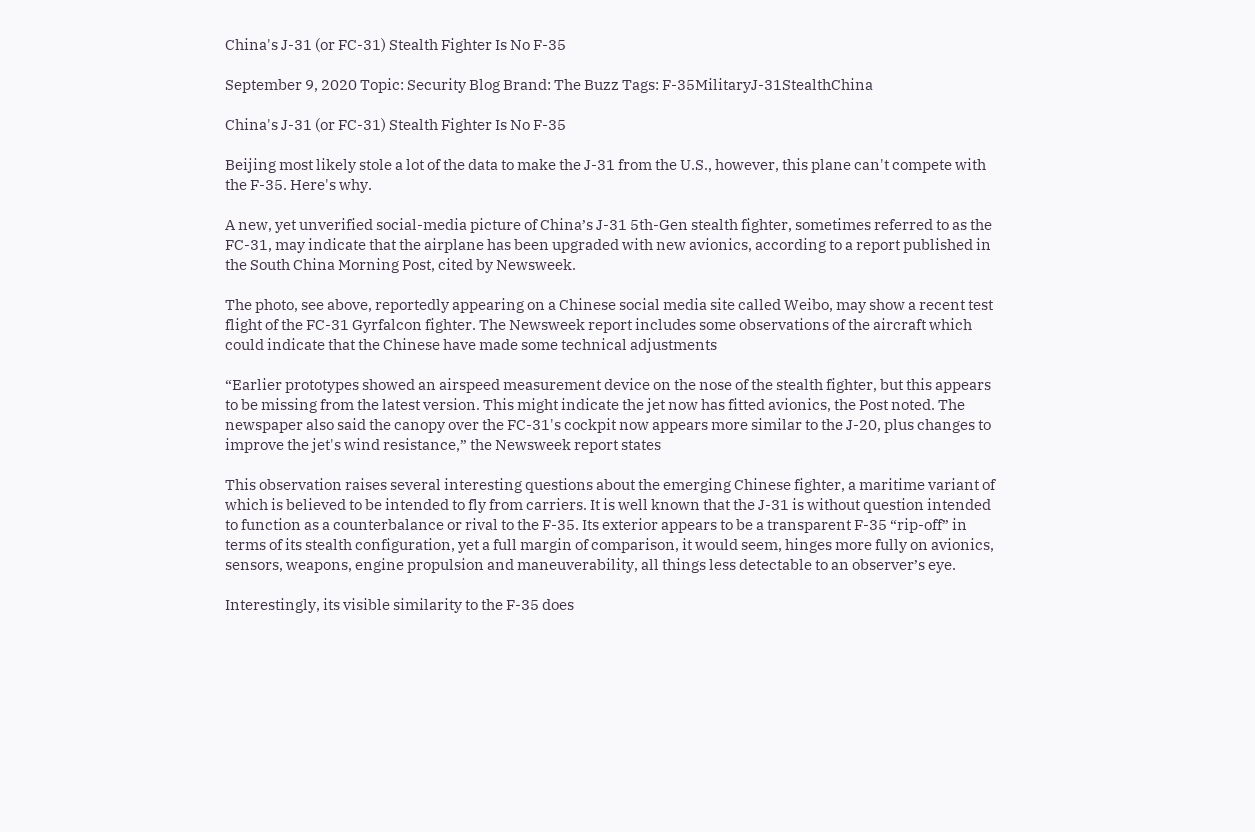China's J-31 (or FC-31) Stealth Fighter Is No F-35

September 9, 2020 Topic: Security Blog Brand: The Buzz Tags: F-35MilitaryJ-31StealthChina

China's J-31 (or FC-31) Stealth Fighter Is No F-35

Beijing most likely stole a lot of the data to make the J-31 from the U.S., however, this plane can't compete with the F-35. Here's why.

A new, yet unverified social-media picture of China’s J-31 5th-Gen stealth fighter, sometimes referred to as the FC-31, may indicate that the airplane has been upgraded with new avionics, according to a report published in the South China Morning Post, cited by Newsweek.

The photo, see above, reportedly appearing on a Chinese social media site called Weibo, may show a recent test flight of the FC-31 Gyrfalcon fighter. The Newsweek report includes some observations of the aircraft which could indicate that the Chinese have made some technical adjustments

“Earlier prototypes showed an airspeed measurement device on the nose of the stealth fighter, but this appears to be missing from the latest version. This might indicate the jet now has fitted avionics, the Post noted. The newspaper also said the canopy over the FC-31's cockpit now appears more similar to the J-20, plus changes to improve the jet's wind resistance,” the Newsweek report states

This observation raises several interesting questions about the emerging Chinese fighter, a maritime variant of which is believed to be intended to fly from carriers. It is well known that the J-31 is without question intended to function as a counterbalance or rival to the F-35. Its exterior appears to be a transparent F-35 “rip-off” in terms of its stealth configuration, yet a full margin of comparison, it would seem, hinges more fully on avionics, sensors, weapons, engine propulsion and maneuverability, all things less detectable to an observer’s eye.

Interestingly, its visible similarity to the F-35 does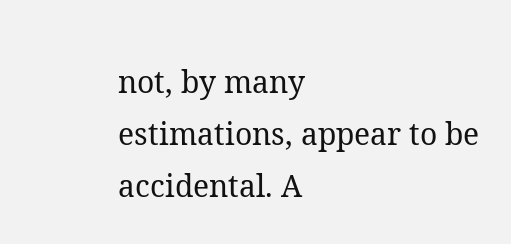not, by many estimations, appear to be accidental. A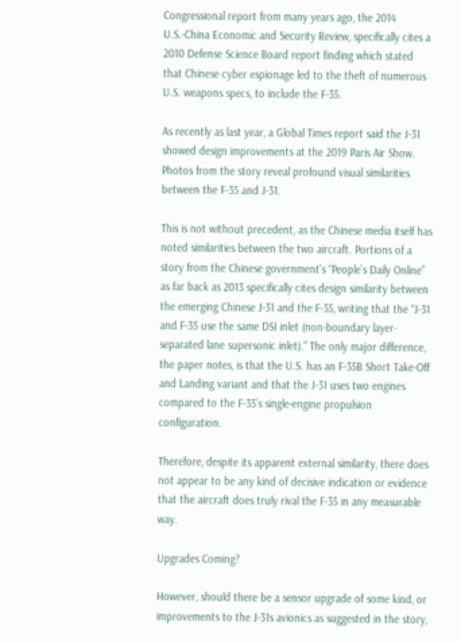Congressional report from many years ago, the 2014 U.S.-China Economic and Security Review, specifically cites a 2010 Defense Science Board report finding which stated that Chinese cyber espionage led to the theft of numerous U.S. weapons specs, to include the F-35.

As recently as last year, a Global Times report said the J-31 showed design improvements at the 2019 Paris Air Show. Photos from the story reveal profound visual similarities between the F-35 and J-31.

This is not without precedent, as the Chinese media itself has noted similarities between the two aircraft. Portions of a story from the Chinese government’s “People’s Daily Online” as far back as 2013 specifically cites design similarity between the emerging Chinese J-31 and the F-35, writing that the “J-31 and F-35 use the same DSI inlet (non-boundary layer-separated lane supersonic inlet).” The only major difference, the paper notes, is that the U.S. has an F-35B Short Take-Off and Landing variant and that the J-31 uses two engines compared to the F-35’s single-engine propulsion configuration.

Therefore, despite its apparent external similarity, there does not appear to be any kind of decisive indication or evidence that the aircraft does truly rival the F-35 in any measurable way.

Upgrades Coming?

However, should there be a sensor upgrade of some kind, or improvements to the J-31s avionics as suggested in the story,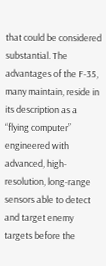that could be considered substantial. The advantages of the F-35, many maintain, reside in its description as a “flying computer” engineered with advanced, high-resolution, long-range sensors able to detect and target enemy targets before the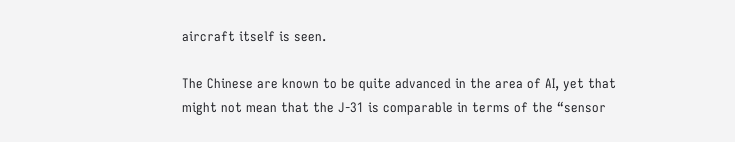aircraft itself is seen.

The Chinese are known to be quite advanced in the area of AI, yet that might not mean that the J-31 is comparable in terms of the “sensor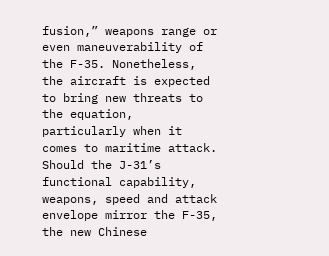fusion,” weapons range or even maneuverability of the F-35. Nonetheless, the aircraft is expected to bring new threats to the equation, particularly when it comes to maritime attack. Should the J-31’s functional capability, weapons, speed and attack envelope mirror the F-35, the new Chinese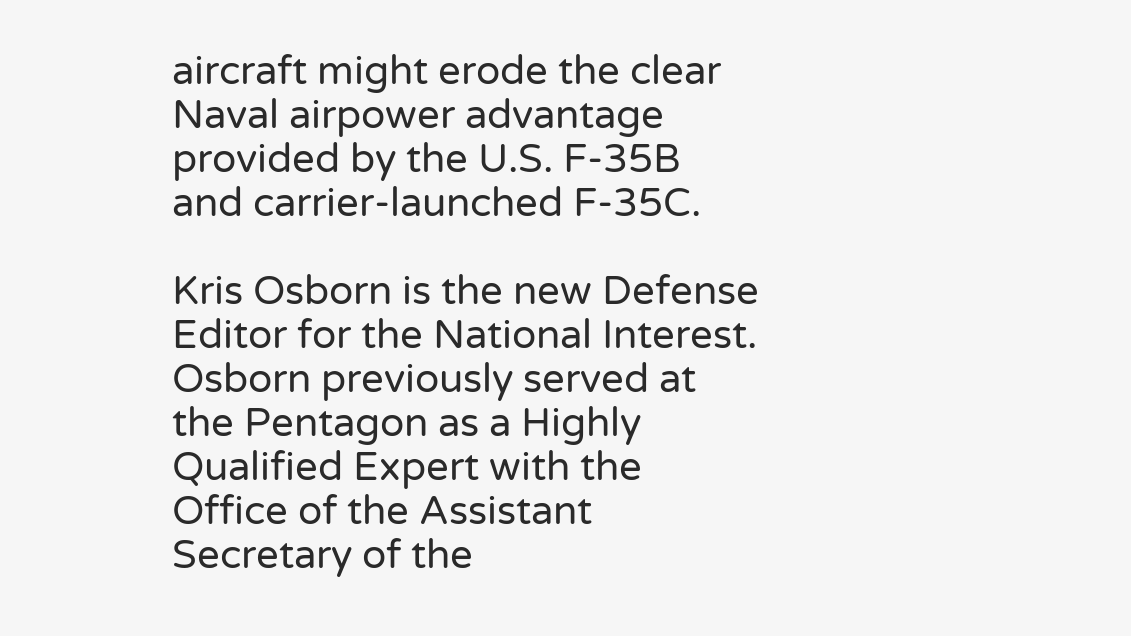aircraft might erode the clear Naval airpower advantage provided by the U.S. F-35B and carrier-launched F-35C.

Kris Osborn is the new Defense Editor for the National Interest. Osborn previously served at the Pentagon as a Highly Qualified Expert with the Office of the Assistant Secretary of the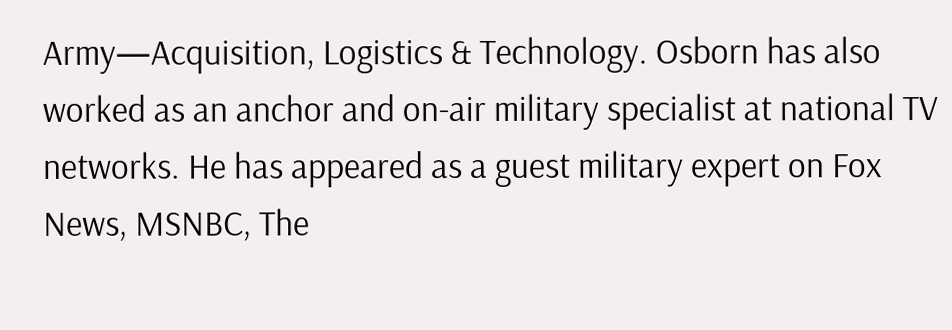Army—Acquisition, Logistics & Technology. Osborn has also worked as an anchor and on-air military specialist at national TV networks. He has appeared as a guest military expert on Fox News, MSNBC, The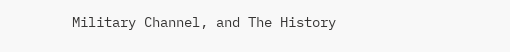Military Channel, and The History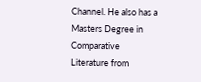Channel. He also has a Masters Degree in Comparative Literature from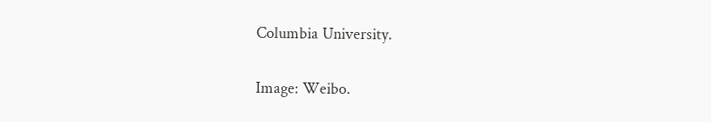Columbia University.

Image: Weibo.